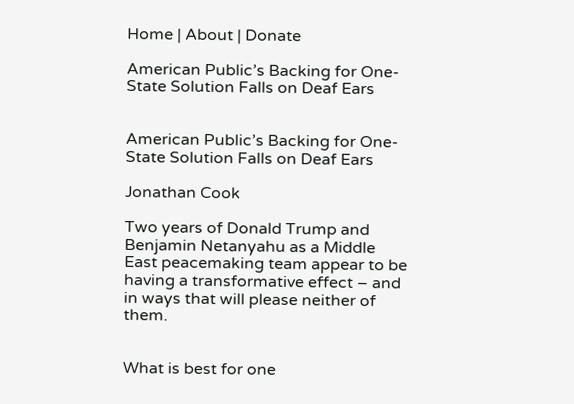Home | About | Donate

American Public’s Backing for One-State Solution Falls on Deaf Ears


American Public’s Backing for One-State Solution Falls on Deaf Ears

Jonathan Cook

Two years of Donald Trump and Benjamin Netanyahu as a Middle East peacemaking team appear to be having a transformative effect – and in ways that will please neither of them.


What is best for one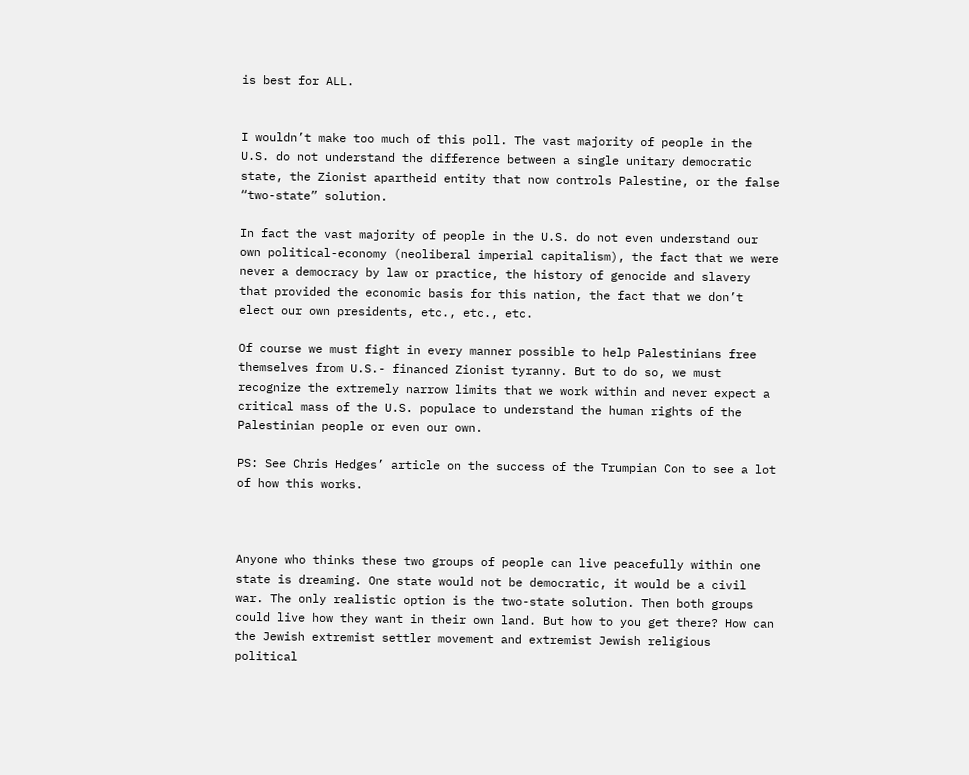is best for ALL.


I wouldn’t make too much of this poll. The vast majority of people in the U.S. do not understand the difference between a single unitary democratic state, the Zionist apartheid entity that now controls Palestine, or the false “two-state” solution.

In fact the vast majority of people in the U.S. do not even understand our own political-economy (neoliberal imperial capitalism), the fact that we were never a democracy by law or practice, the history of genocide and slavery that provided the economic basis for this nation, the fact that we don’t elect our own presidents, etc., etc., etc.

Of course we must fight in every manner possible to help Palestinians free themselves from U.S.- financed Zionist tyranny. But to do so, we must recognize the extremely narrow limits that we work within and never expect a critical mass of the U.S. populace to understand the human rights of the Palestinian people or even our own.

PS: See Chris Hedges’ article on the success of the Trumpian Con to see a lot of how this works.



Anyone who thinks these two groups of people can live peacefully within one state is dreaming. One state would not be democratic, it would be a civil war. The only realistic option is the two-state solution. Then both groups could live how they want in their own land. But how to you get there? How can the Jewish extremist settler movement and extremist Jewish religious political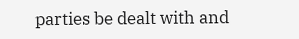parties be dealt with and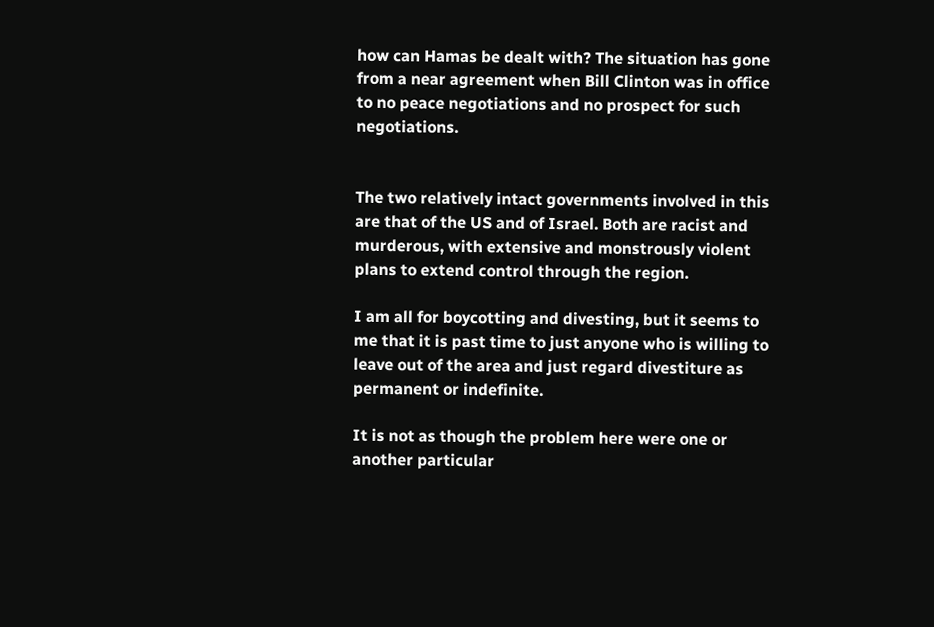how can Hamas be dealt with? The situation has gone from a near agreement when Bill Clinton was in office to no peace negotiations and no prospect for such negotiations.


The two relatively intact governments involved in this are that of the US and of Israel. Both are racist and murderous, with extensive and monstrously violent plans to extend control through the region.

I am all for boycotting and divesting, but it seems to me that it is past time to just anyone who is willing to leave out of the area and just regard divestiture as permanent or indefinite.

It is not as though the problem here were one or another particular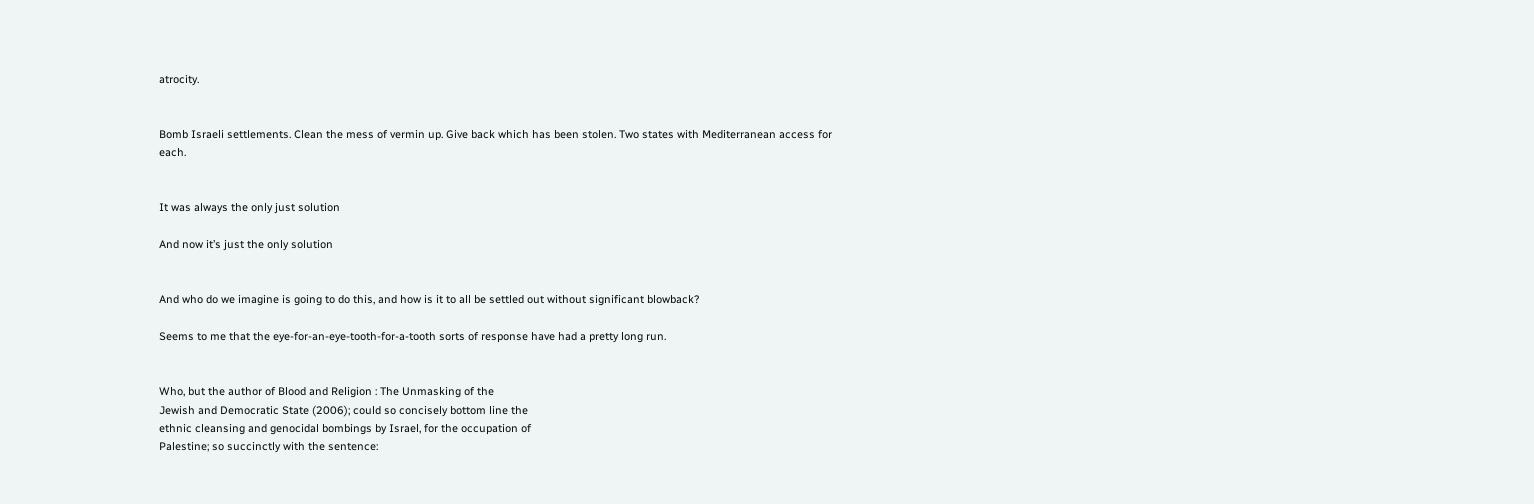atrocity.


Bomb Israeli settlements. Clean the mess of vermin up. Give back which has been stolen. Two states with Mediterranean access for each.


It was always the only just solution

And now it’s just the only solution


And who do we imagine is going to do this, and how is it to all be settled out without significant blowback?

Seems to me that the eye-for-an-eye-tooth-for-a-tooth sorts of response have had a pretty long run.


Who, but the author of Blood and Religion : The Unmasking of the
Jewish and Democratic State (2006); could so concisely bottom line the
ethnic cleansing and genocidal bombings by Israel, for the occupation of
Palestine; so succinctly with the sentence: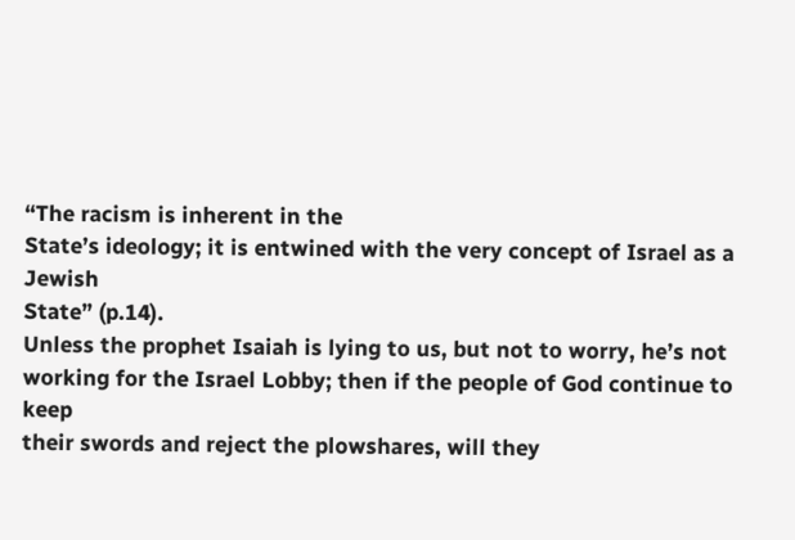“The racism is inherent in the
State’s ideology; it is entwined with the very concept of Israel as a Jewish
State” (p.14).
Unless the prophet Isaiah is lying to us, but not to worry, he’s not
working for the Israel Lobby; then if the people of God continue to keep
their swords and reject the plowshares, will they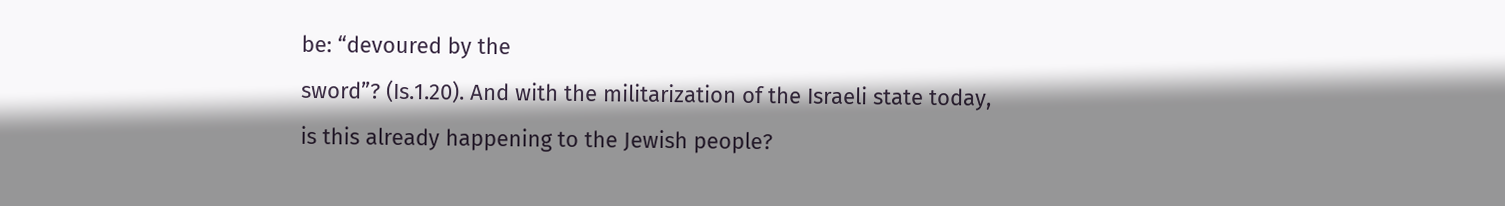be: “devoured by the
sword”? (Is.1.20). And with the militarization of the Israeli state today,
is this already happening to the Jewish people?